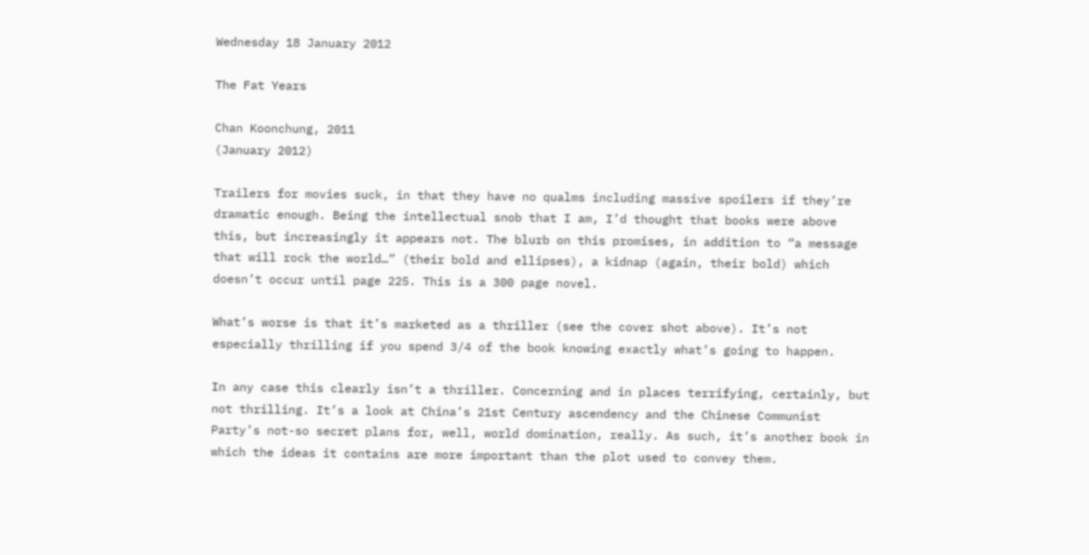Wednesday 18 January 2012

The Fat Years

Chan Koonchung, 2011
(January 2012)

Trailers for movies suck, in that they have no qualms including massive spoilers if they’re dramatic enough. Being the intellectual snob that I am, I’d thought that books were above this, but increasingly it appears not. The blurb on this promises, in addition to “a message that will rock the world…” (their bold and ellipses), a kidnap (again, their bold) which doesn’t occur until page 225. This is a 300 page novel.

What’s worse is that it’s marketed as a thriller (see the cover shot above). It’s not especially thrilling if you spend 3/4 of the book knowing exactly what’s going to happen.

In any case this clearly isn’t a thriller. Concerning and in places terrifying, certainly, but not thrilling. It’s a look at China’s 21st Century ascendency and the Chinese Communist Party’s not-so secret plans for, well, world domination, really. As such, it’s another book in which the ideas it contains are more important than the plot used to convey them.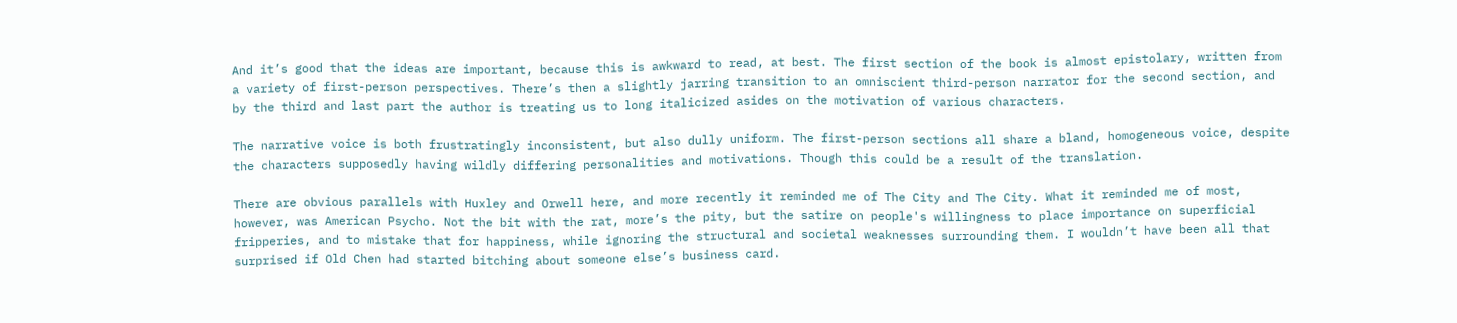And it’s good that the ideas are important, because this is awkward to read, at best. The first section of the book is almost epistolary, written from a variety of first-person perspectives. There’s then a slightly jarring transition to an omniscient third-person narrator for the second section, and by the third and last part the author is treating us to long italicized asides on the motivation of various characters.

The narrative voice is both frustratingly inconsistent, but also dully uniform. The first-person sections all share a bland, homogeneous voice, despite the characters supposedly having wildly differing personalities and motivations. Though this could be a result of the translation.

There are obvious parallels with Huxley and Orwell here, and more recently it reminded me of The City and The City. What it reminded me of most, however, was American Psycho. Not the bit with the rat, more’s the pity, but the satire on people's willingness to place importance on superficial fripperies, and to mistake that for happiness, while ignoring the structural and societal weaknesses surrounding them. I wouldn’t have been all that surprised if Old Chen had started bitching about someone else’s business card.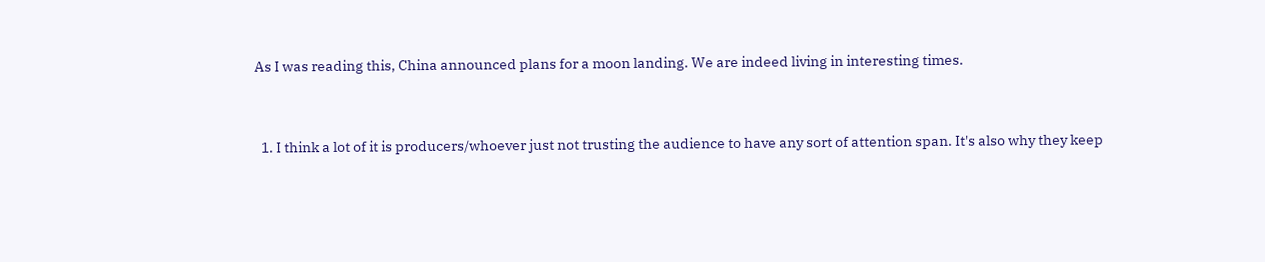As I was reading this, China announced plans for a moon landing. We are indeed living in interesting times.


  1. I think a lot of it is producers/whoever just not trusting the audience to have any sort of attention span. It's also why they keep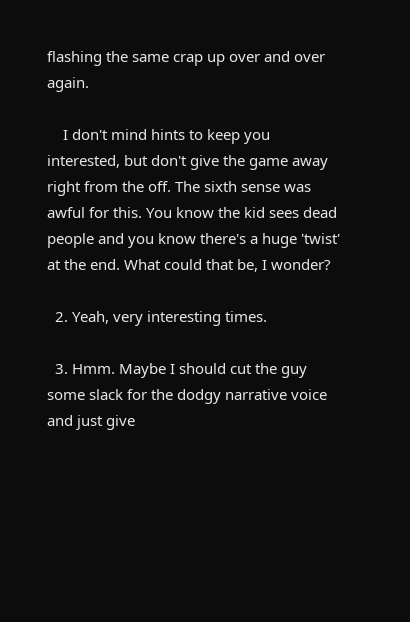flashing the same crap up over and over again.

    I don't mind hints to keep you interested, but don't give the game away right from the off. The sixth sense was awful for this. You know the kid sees dead people and you know there's a huge 'twist' at the end. What could that be, I wonder?

  2. Yeah, very interesting times.

  3. Hmm. Maybe I should cut the guy some slack for the dodgy narrative voice and just give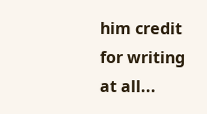him credit for writing at all...